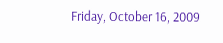Friday, October 16, 2009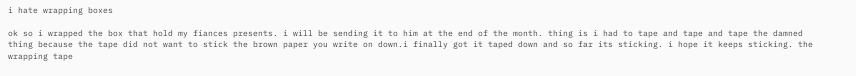i hate wrapping boxes

ok so i wrapped the box that hold my fiances presents. i will be sending it to him at the end of the month. thing is i had to tape and tape and tape the damned thing because the tape did not want to stick the brown paper you write on down.i finally got it taped down and so far its sticking. i hope it keeps sticking. the wrapping tape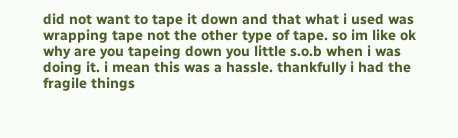did not want to tape it down and that what i used was wrapping tape not the other type of tape. so im like ok why are you tapeing down you little s.o.b when i was doing it. i mean this was a hassle. thankfully i had the fragile things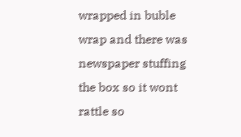wrapped in buble wrap and there was newspaper stuffing the box so it wont rattle so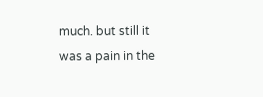much. but still it was a pain in the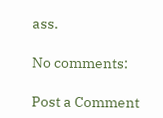ass.

No comments:

Post a Comment